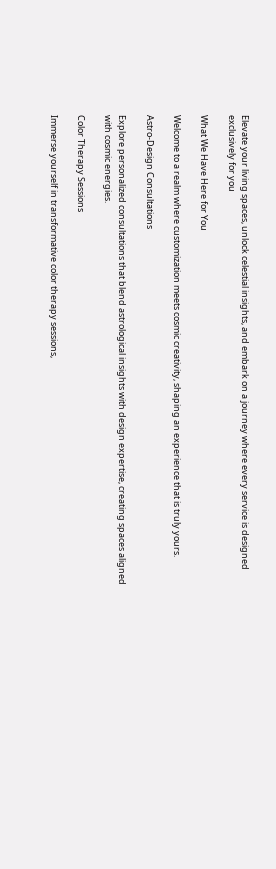Elevate your living spaces, unlock celestial insights, and embark on a journey where every service is designed exclusively for you

What We Have Here for You

Welcome to a realm where customization meets cosmic creativity, shaping an experience that is truly yours.

Astro-Design Consultations

Explore personalized consultations that blend astrological insights with design expertise, creating spaces aligned with cosmic energies.

Color Therapy Sessions

Immerse yourself in transformative color therapy sessions,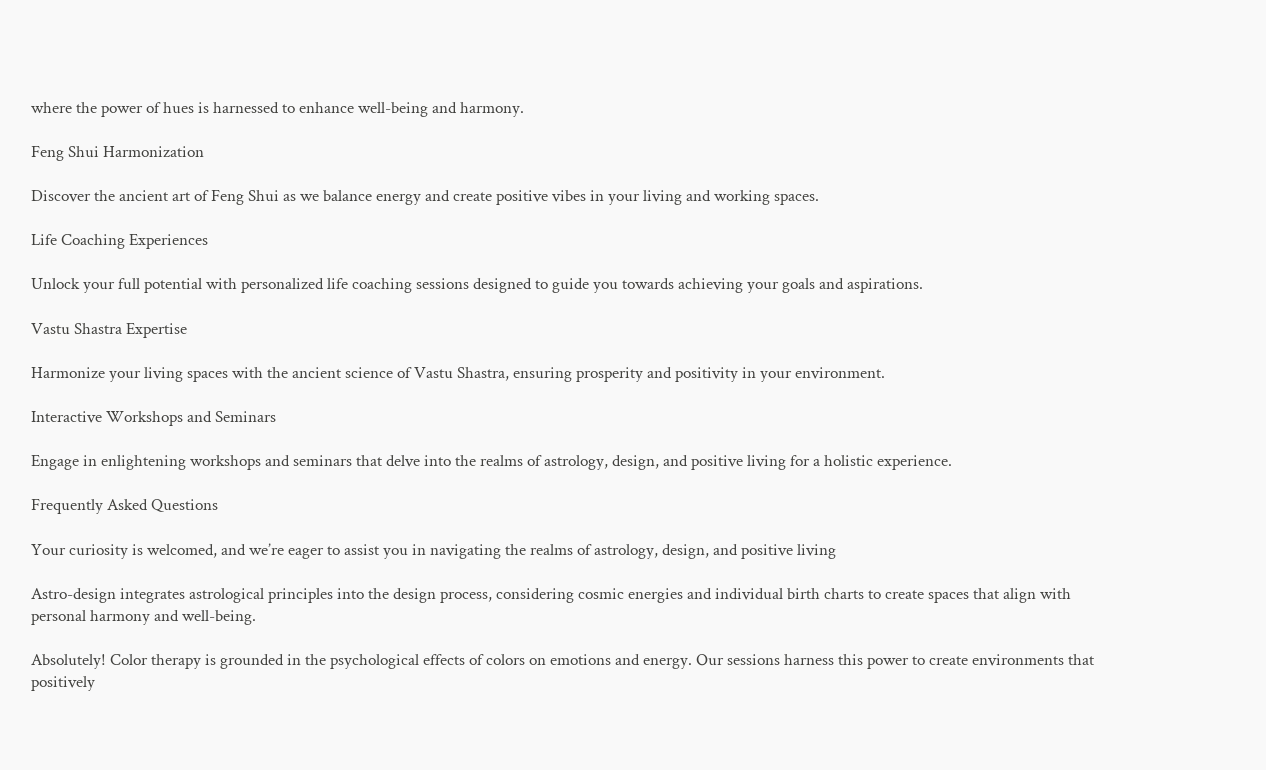where the power of hues is harnessed to enhance well-being and harmony.

Feng Shui Harmonization

Discover the ancient art of Feng Shui as we balance energy and create positive vibes in your living and working spaces.

Life Coaching Experiences

Unlock your full potential with personalized life coaching sessions designed to guide you towards achieving your goals and aspirations.

Vastu Shastra Expertise

Harmonize your living spaces with the ancient science of Vastu Shastra, ensuring prosperity and positivity in your environment.

Interactive Workshops and Seminars

Engage in enlightening workshops and seminars that delve into the realms of astrology, design, and positive living for a holistic experience.

Frequently Asked Questions

Your curiosity is welcomed, and we’re eager to assist you in navigating the realms of astrology, design, and positive living

Astro-design integrates astrological principles into the design process, considering cosmic energies and individual birth charts to create spaces that align with personal harmony and well-being.

Absolutely! Color therapy is grounded in the psychological effects of colors on emotions and energy. Our sessions harness this power to create environments that positively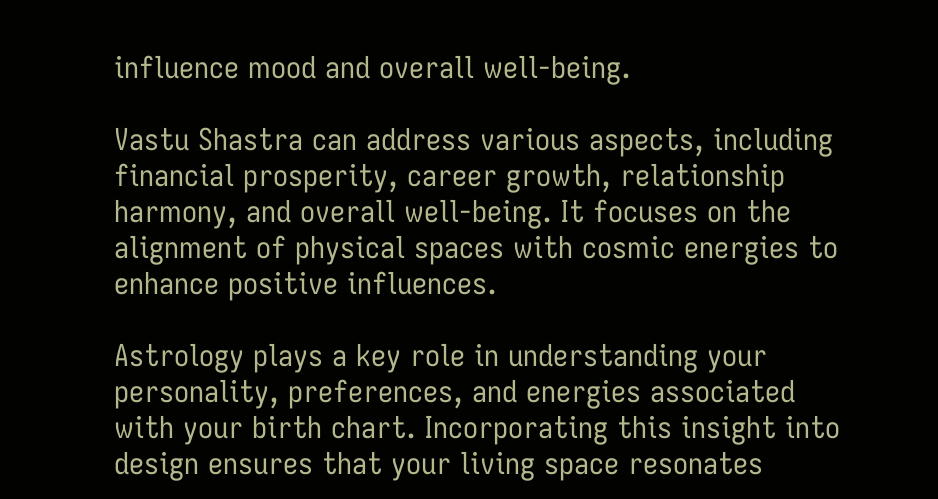influence mood and overall well-being.

Vastu Shastra can address various aspects, including financial prosperity, career growth, relationship harmony, and overall well-being. It focuses on the alignment of physical spaces with cosmic energies to enhance positive influences.

Astrology plays a key role in understanding your personality, preferences, and energies associated with your birth chart. Incorporating this insight into design ensures that your living space resonates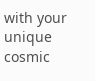with your unique cosmic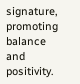signature, promoting balance and positivity.